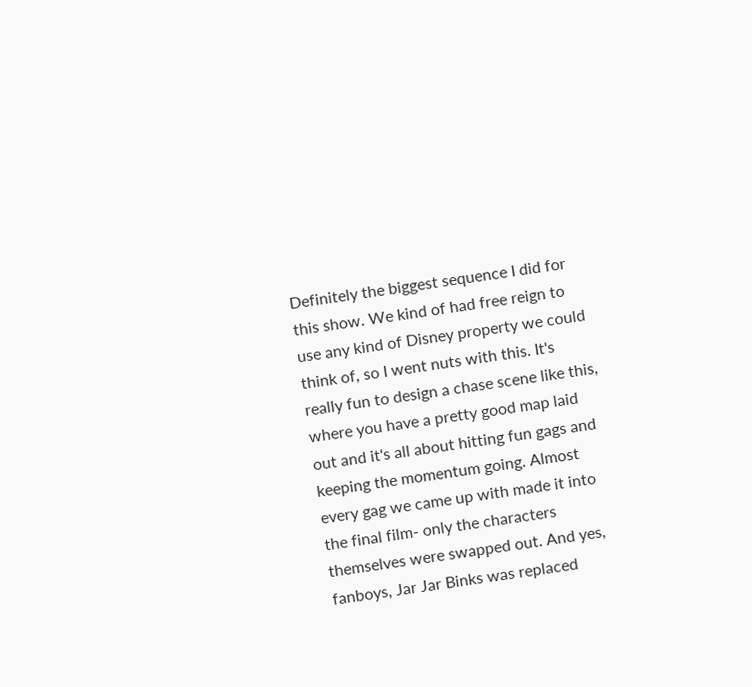Definitely the biggest sequence I did for this show. We kind of had free reign to use any kind of Disney property we could think of, so I went nuts with this. It's really fun to design a chase scene like this, where you have a pretty good map laid out and it's all about hitting fun gags and keeping the momentum going. Almost every gag we came up with made it into the final film- only the characters themselves were swapped out. And yes, fanboys, Jar Jar Binks was replaced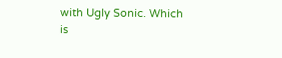with Ugly Sonic. Which is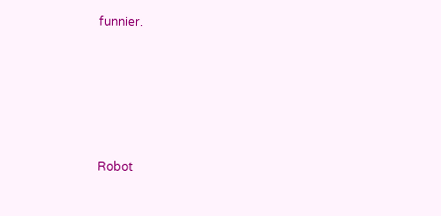funnier.










Robot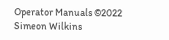Operator Manuals ©2022 Simeon Wilkins